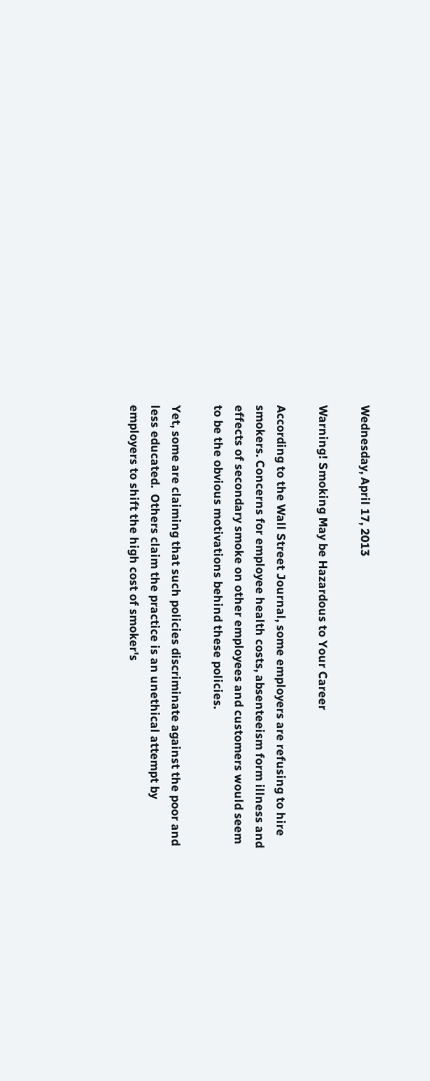Wednesday, April 17, 2013

Warning! Smoking May be Hazardous to Your Career

According to the Wall Street Journal, some employers are refusing to hire smokers. Concerns for employee health costs, absenteeism form illness and effects of secondary smoke on other employees and customers would seem to be the obvious motivations behind these policies.

Yet, some are claiming that such policies discriminate against the poor and less educated.  Others claim the practice is an unethical attempt by employers to shift the high cost of smoker's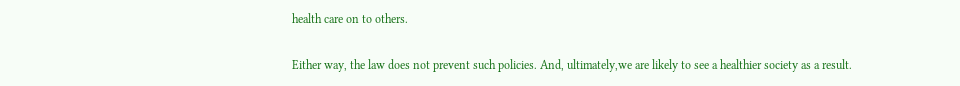health care on to others.

Either way, the law does not prevent such policies. And, ultimately,we are likely to see a healthier society as a result.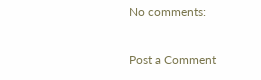No comments:

Post a Comment